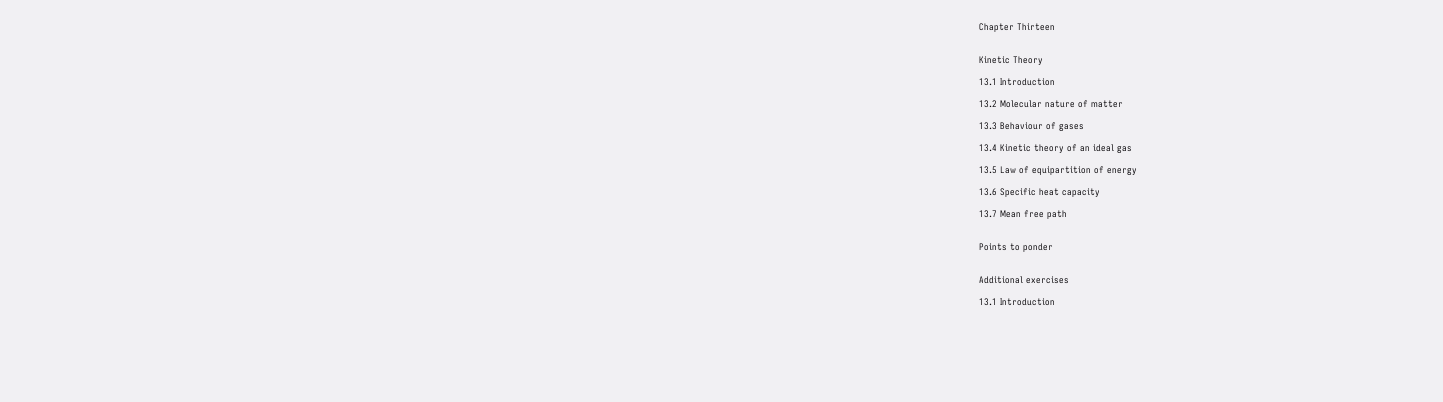Chapter Thirteen


Kinetic Theory

13.1 Introduction

13.2 Molecular nature of matter

13.3 Behaviour of gases

13.4 Kinetic theory of an ideal gas

13.5 Law of equipartition of energy

13.6 Specific heat capacity

13.7 Mean free path


Points to ponder


Additional exercises

13.1 Introduction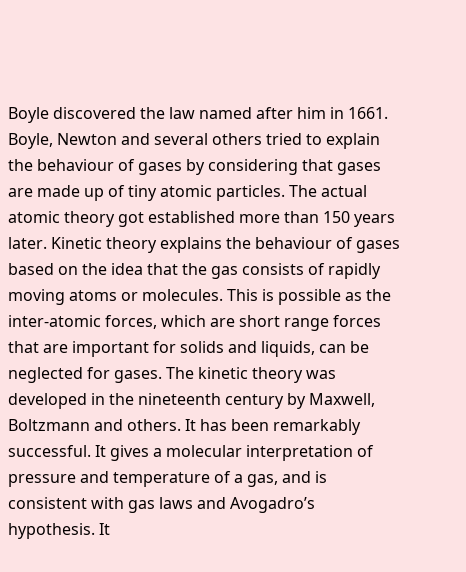Boyle discovered the law named after him in 1661. Boyle, Newton and several others tried to explain the behaviour of gases by considering that gases are made up of tiny atomic particles. The actual atomic theory got established more than 150 years later. Kinetic theory explains the behaviour of gases based on the idea that the gas consists of rapidly moving atoms or molecules. This is possible as the inter-atomic forces, which are short range forces that are important for solids and liquids, can be neglected for gases. The kinetic theory was developed in the nineteenth century by Maxwell, Boltzmann and others. It has been remarkably successful. It gives a molecular interpretation of pressure and temperature of a gas, and is consistent with gas laws and Avogadro’s hypothesis. It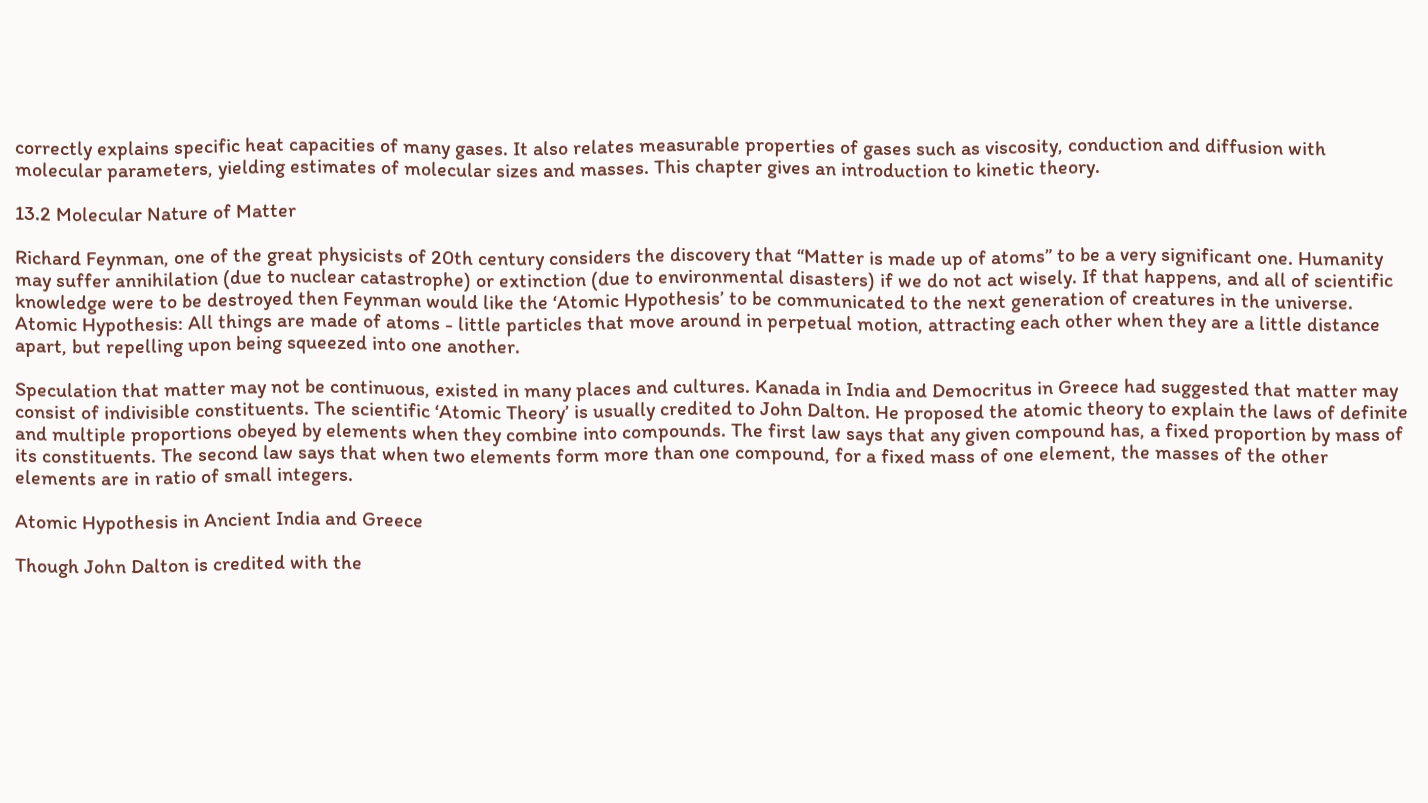correctly explains specific heat capacities of many gases. It also relates measurable properties of gases such as viscosity, conduction and diffusion with molecular parameters, yielding estimates of molecular sizes and masses. This chapter gives an introduction to kinetic theory.

13.2 Molecular Nature of Matter

Richard Feynman, one of the great physicists of 20th century considers the discovery that “Matter is made up of atoms” to be a very significant one. Humanity may suffer annihilation (due to nuclear catastrophe) or extinction (due to environmental disasters) if we do not act wisely. If that happens, and all of scientific knowledge were to be destroyed then Feynman would like the ‘Atomic Hypothesis’ to be communicated to the next generation of creatures in the universe. Atomic Hypothesis: All things are made of atoms - little particles that move around in perpetual motion, attracting each other when they are a little distance apart, but repelling upon being squeezed into one another.

Speculation that matter may not be continuous, existed in many places and cultures. Kanada in India and Democritus in Greece had suggested that matter may consist of indivisible constituents. The scientific ‘Atomic Theory’ is usually credited to John Dalton. He proposed the atomic theory to explain the laws of definite and multiple proportions obeyed by elements when they combine into compounds. The first law says that any given compound has, a fixed proportion by mass of its constituents. The second law says that when two elements form more than one compound, for a fixed mass of one element, the masses of the other elements are in ratio of small integers.

Atomic Hypothesis in Ancient India and Greece

Though John Dalton is credited with the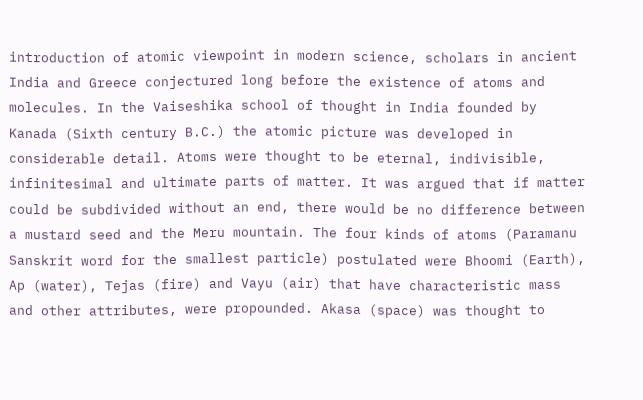introduction of atomic viewpoint in modern science, scholars in ancient India and Greece conjectured long before the existence of atoms and molecules. In the Vaiseshika school of thought in India founded by Kanada (Sixth century B.C.) the atomic picture was developed in considerable detail. Atoms were thought to be eternal, indivisible, infinitesimal and ultimate parts of matter. It was argued that if matter could be subdivided without an end, there would be no difference between a mustard seed and the Meru mountain. The four kinds of atoms (Paramanu Sanskrit word for the smallest particle) postulated were Bhoomi (Earth), Ap (water), Tejas (fire) and Vayu (air) that have characteristic mass and other attributes, were propounded. Akasa (space) was thought to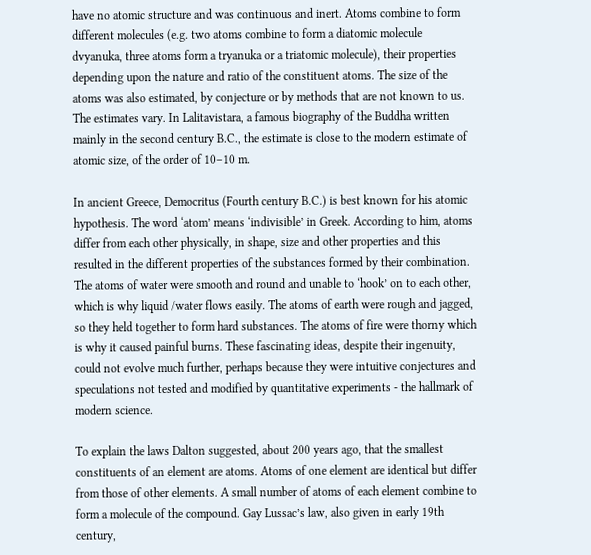have no atomic structure and was continuous and inert. Atoms combine to form different molecules (e.g. two atoms combine to form a diatomic molecule dvyanuka, three atoms form a tryanuka or a triatomic molecule), their properties depending upon the nature and ratio of the constituent atoms. The size of the atoms was also estimated, by conjecture or by methods that are not known to us. The estimates vary. In Lalitavistara, a famous biography of the Buddha written mainly in the second century B.C., the estimate is close to the modern estimate of atomic size, of the order of 10–10 m.

In ancient Greece, Democritus (Fourth century B.C.) is best known for his atomic hypothesis. The word ‘atom’ means ‘indivisible’ in Greek. According to him, atoms differ from each other physically, in shape, size and other properties and this resulted in the different properties of the substances formed by their combination. The atoms of water were smooth and round and unable to ‘hook’ on to each other, which is why liquid /water flows easily. The atoms of earth were rough and jagged, so they held together to form hard substances. The atoms of fire were thorny which is why it caused painful burns. These fascinating ideas, despite their ingenuity, could not evolve much further, perhaps because they were intuitive conjectures and speculations not tested and modified by quantitative experiments - the hallmark of modern science.

To explain the laws Dalton suggested, about 200 years ago, that the smallest constituents of an element are atoms. Atoms of one element are identical but differ from those of other elements. A small number of atoms of each element combine to form a molecule of the compound. Gay Lussac’s law, also given in early 19th century,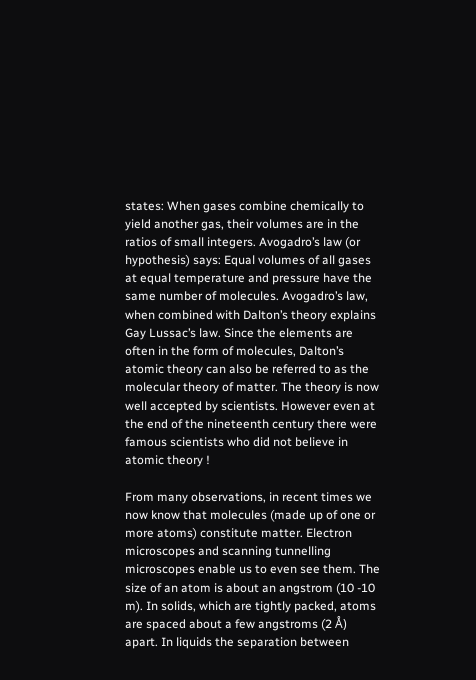states: When gases combine chemically to yield another gas, their volumes are in the ratios of small integers. Avogadro’s law (or hypothesis) says: Equal volumes of all gases at equal temperature and pressure have the same number of molecules. Avogadro’s law, when combined with Dalton’s theory explains Gay Lussac’s law. Since the elements are often in the form of molecules, Dalton’s atomic theory can also be referred to as the molecular theory of matter. The theory is now well accepted by scientists. However even at the end of the nineteenth century there were famous scientists who did not believe in atomic theory !

From many observations, in recent times we now know that molecules (made up of one or more atoms) constitute matter. Electron microscopes and scanning tunnelling microscopes enable us to even see them. The size of an atom is about an angstrom (10 -10 m). In solids, which are tightly packed, atoms are spaced about a few angstroms (2 Å) apart. In liquids the separation between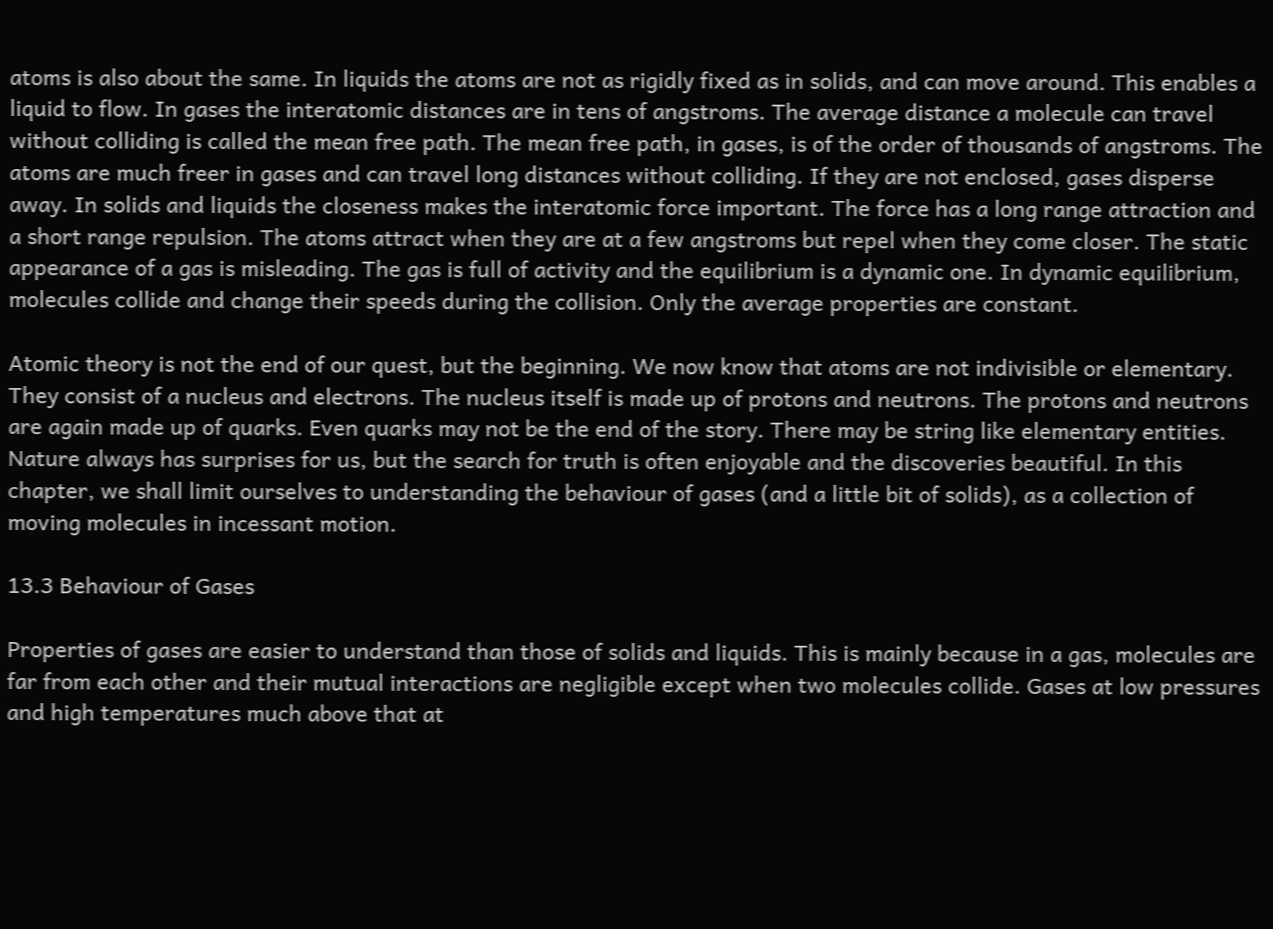atoms is also about the same. In liquids the atoms are not as rigidly fixed as in solids, and can move around. This enables a liquid to flow. In gases the interatomic distances are in tens of angstroms. The average distance a molecule can travel without colliding is called the mean free path. The mean free path, in gases, is of the order of thousands of angstroms. The atoms are much freer in gases and can travel long distances without colliding. If they are not enclosed, gases disperse away. In solids and liquids the closeness makes the interatomic force important. The force has a long range attraction and a short range repulsion. The atoms attract when they are at a few angstroms but repel when they come closer. The static appearance of a gas is misleading. The gas is full of activity and the equilibrium is a dynamic one. In dynamic equilibrium, molecules collide and change their speeds during the collision. Only the average properties are constant.

Atomic theory is not the end of our quest, but the beginning. We now know that atoms are not indivisible or elementary. They consist of a nucleus and electrons. The nucleus itself is made up of protons and neutrons. The protons and neutrons are again made up of quarks. Even quarks may not be the end of the story. There may be string like elementary entities. Nature always has surprises for us, but the search for truth is often enjoyable and the discoveries beautiful. In this chapter, we shall limit ourselves to understanding the behaviour of gases (and a little bit of solids), as a collection of moving molecules in incessant motion.

13.3 Behaviour of Gases

Properties of gases are easier to understand than those of solids and liquids. This is mainly because in a gas, molecules are far from each other and their mutual interactions are negligible except when two molecules collide. Gases at low pressures and high temperatures much above that at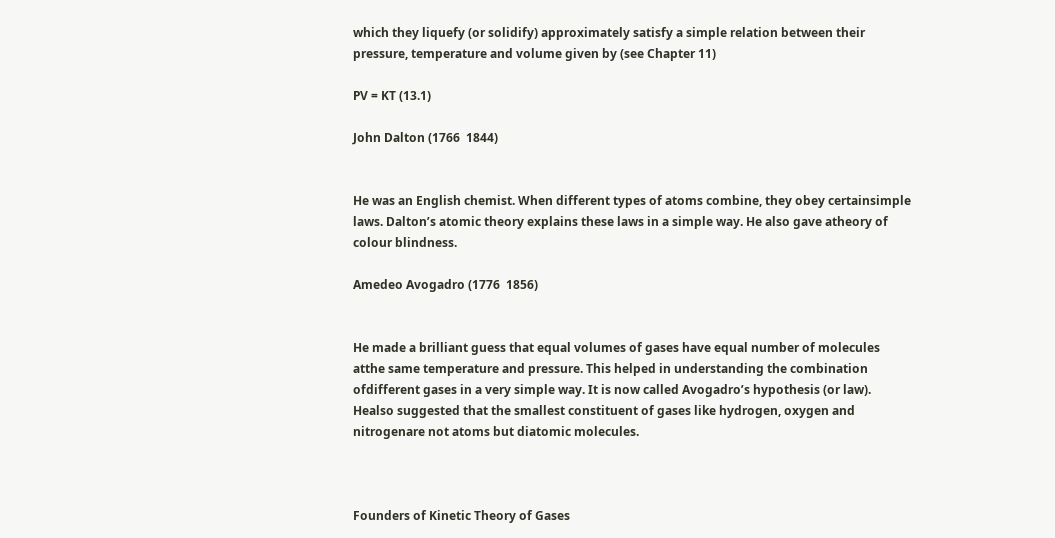which they liquefy (or solidify) approximately satisfy a simple relation between their pressure, temperature and volume given by (see Chapter 11)

PV = KT (13.1)

John Dalton (1766  1844)


He was an English chemist. When different types of atoms combine, they obey certainsimple laws. Dalton’s atomic theory explains these laws in a simple way. He also gave atheory of colour blindness.

Amedeo Avogadro (1776  1856)


He made a brilliant guess that equal volumes of gases have equal number of molecules atthe same temperature and pressure. This helped in understanding the combination ofdifferent gases in a very simple way. It is now called Avogadro’s hypothesis (or law). Healso suggested that the smallest constituent of gases like hydrogen, oxygen and nitrogenare not atoms but diatomic molecules.



Founders of Kinetic Theory of Gases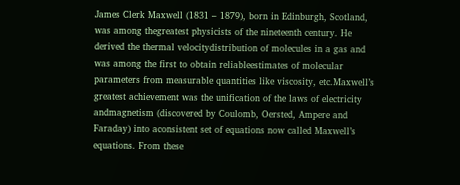James Clerk Maxwell (1831 – 1879), born in Edinburgh, Scotland, was among thegreatest physicists of the nineteenth century. He derived the thermal velocitydistribution of molecules in a gas and was among the first to obtain reliableestimates of molecular parameters from measurable quantities like viscosity, etc.Maxwell’s greatest achievement was the unification of the laws of electricity andmagnetism (discovered by Coulomb, Oersted, Ampere and Faraday) into aconsistent set of equations now called Maxwell’s equations. From these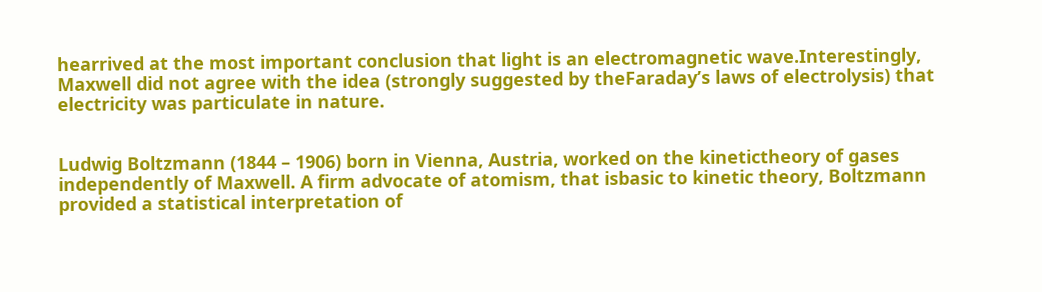hearrived at the most important conclusion that light is an electromagnetic wave.Interestingly, Maxwell did not agree with the idea (strongly suggested by theFaraday’s laws of electrolysis) that electricity was particulate in nature.


Ludwig Boltzmann (1844 – 1906) born in Vienna, Austria, worked on the kinetictheory of gases independently of Maxwell. A firm advocate of atomism, that isbasic to kinetic theory, Boltzmann provided a statistical interpretation of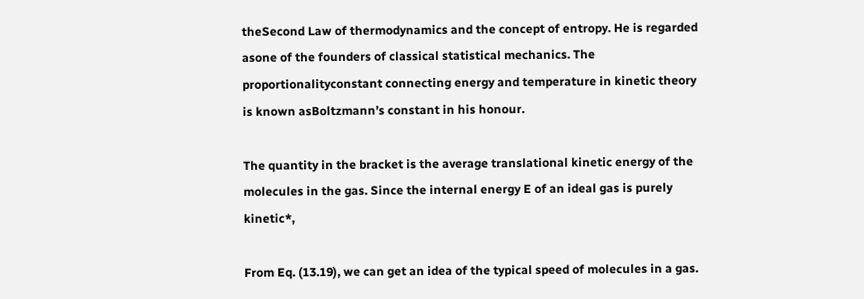theSecond Law of thermodynamics and the concept of entropy. He is regarded asone of the founders of classical statistical mechanics. The proportionalityconstant connecting energy and temperature in kinetic theory is known asBoltzmann’s constant in his honour.

The quantity in the bracket is the average translational kinetic energy of the molecules in the gas. Since the internal energy E of an ideal gas is purely kinetic*,

From Eq. (13.19), we can get an idea of the typical speed of molecules in a gas.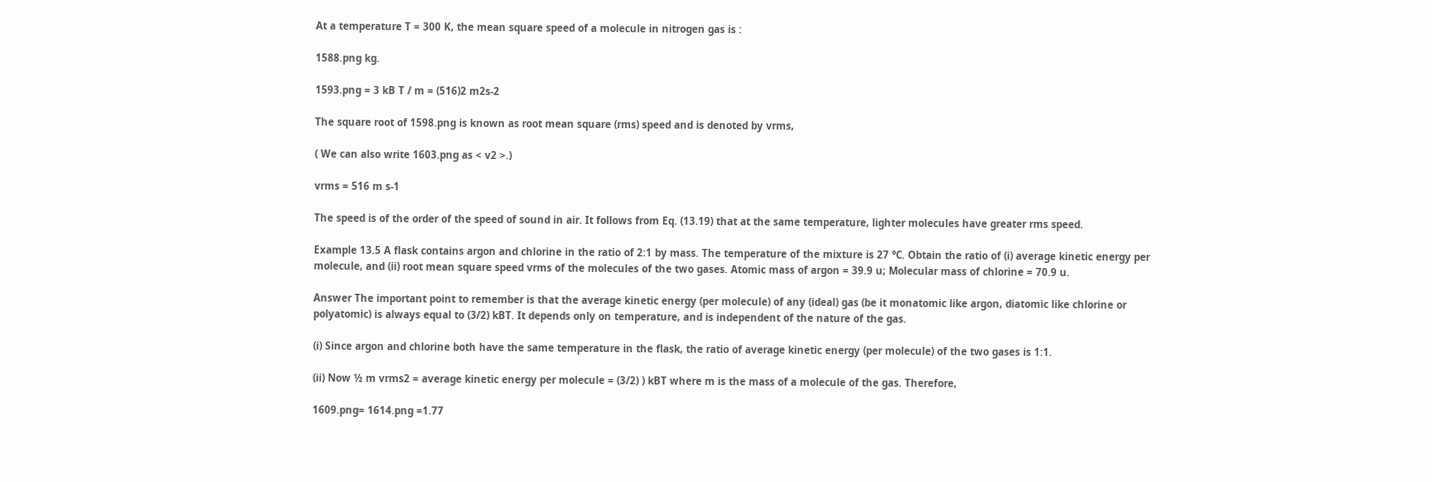At a temperature T = 300 K, the mean square speed of a molecule in nitrogen gas is :

1588.png kg.

1593.png = 3 kB T / m = (516)2 m2s-2

The square root of 1598.png is known as root mean square (rms) speed and is denoted by vrms,

( We can also write 1603.png as < v2 >.)

vrms = 516 m s-1

The speed is of the order of the speed of sound in air. It follows from Eq. (13.19) that at the same temperature, lighter molecules have greater rms speed.

Example 13.5 A flask contains argon and chlorine in the ratio of 2:1 by mass. The temperature of the mixture is 27 °C. Obtain the ratio of (i) average kinetic energy per molecule, and (ii) root mean square speed vrms of the molecules of the two gases. Atomic mass of argon = 39.9 u; Molecular mass of chlorine = 70.9 u.

Answer The important point to remember is that the average kinetic energy (per molecule) of any (ideal) gas (be it monatomic like argon, diatomic like chlorine or polyatomic) is always equal to (3/2) kBT. It depends only on temperature, and is independent of the nature of the gas.

(i) Since argon and chlorine both have the same temperature in the flask, the ratio of average kinetic energy (per molecule) of the two gases is 1:1.

(ii) Now ½ m vrms2 = average kinetic energy per molecule = (3/2) ) kBT where m is the mass of a molecule of the gas. Therefore,

1609.png= 1614.png =1.77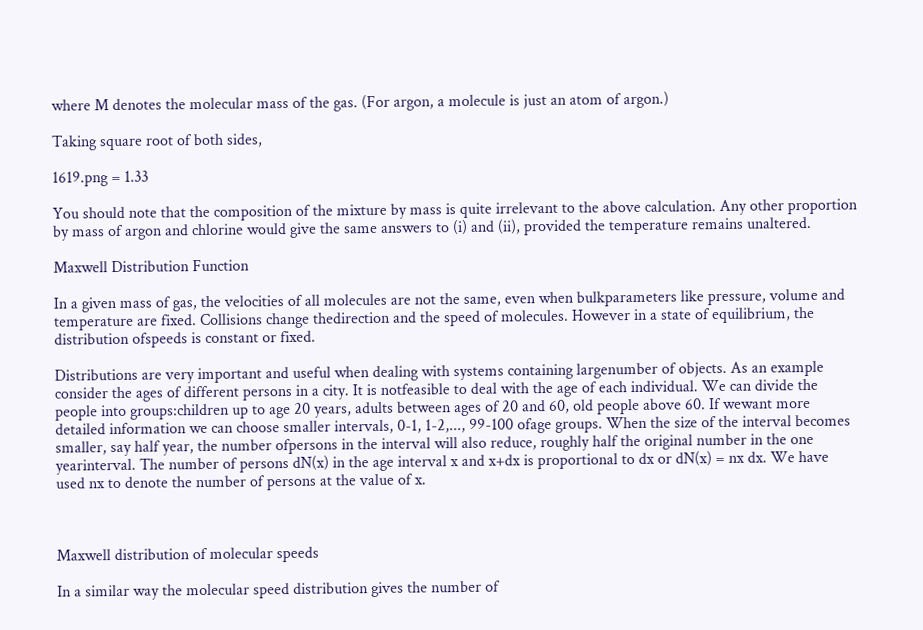where M denotes the molecular mass of the gas. (For argon, a molecule is just an atom of argon.)

Taking square root of both sides,

1619.png = 1.33

You should note that the composition of the mixture by mass is quite irrelevant to the above calculation. Any other proportion by mass of argon and chlorine would give the same answers to (i) and (ii), provided the temperature remains unaltered.

Maxwell Distribution Function

In a given mass of gas, the velocities of all molecules are not the same, even when bulkparameters like pressure, volume and temperature are fixed. Collisions change thedirection and the speed of molecules. However in a state of equilibrium, the distribution ofspeeds is constant or fixed.

Distributions are very important and useful when dealing with systems containing largenumber of objects. As an example consider the ages of different persons in a city. It is notfeasible to deal with the age of each individual. We can divide the people into groups:children up to age 20 years, adults between ages of 20 and 60, old people above 60. If wewant more detailed information we can choose smaller intervals, 0-1, 1-2,..., 99-100 ofage groups. When the size of the interval becomes smaller, say half year, the number ofpersons in the interval will also reduce, roughly half the original number in the one yearinterval. The number of persons dN(x) in the age interval x and x+dx is proportional to dx or dN(x) = nx dx. We have used nx to denote the number of persons at the value of x.



Maxwell distribution of molecular speeds

In a similar way the molecular speed distribution gives the number of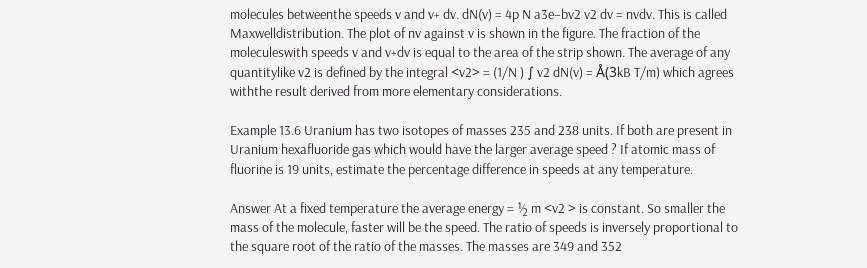molecules betweenthe speeds v and v+ dv. dN(v) = 4p N a3e–bv2 v2 dv = nvdv. This is called Maxwelldistribution. The plot of nv against v is shown in the figure. The fraction of the moleculeswith speeds v and v+dv is equal to the area of the strip shown. The average of any quantitylike v2 is defined by the integral <v2> = (1/N ) ∫ v2 dN(v) = Å(3kB T/m) which agrees withthe result derived from more elementary considerations.

Example 13.6 Uranium has two isotopes of masses 235 and 238 units. If both are present in Uranium hexafluoride gas which would have the larger average speed ? If atomic mass of fluorine is 19 units, estimate the percentage difference in speeds at any temperature.

Answer At a fixed temperature the average energy = ½ m <v2 > is constant. So smaller the mass of the molecule, faster will be the speed. The ratio of speeds is inversely proportional to the square root of the ratio of the masses. The masses are 349 and 352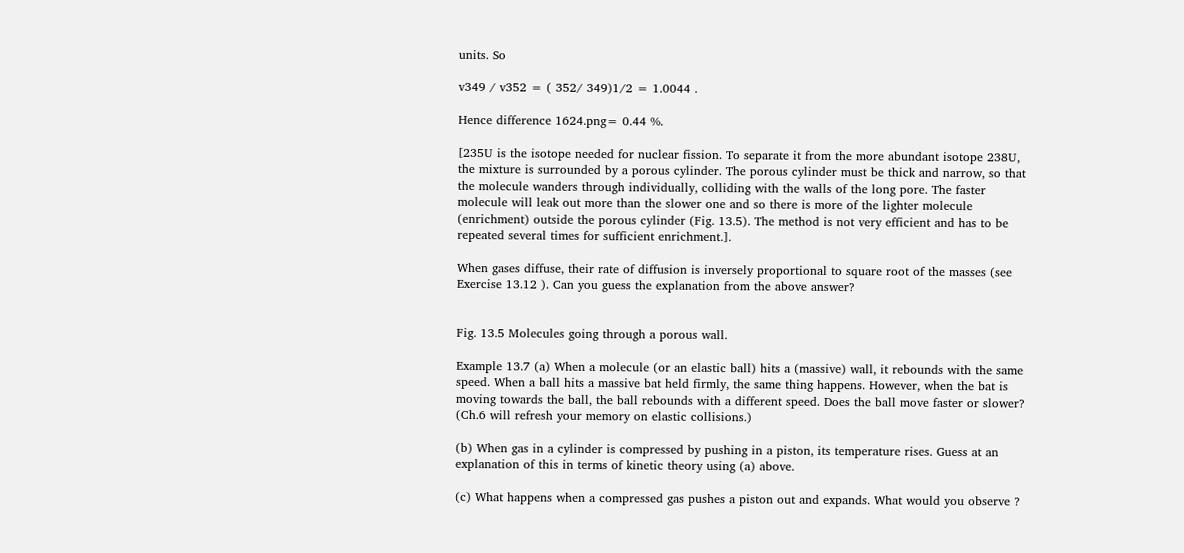units. So

v349 / v352 = ( 352/ 349)1/2 = 1.0044 .

Hence difference 1624.png= 0.44 %.

[235U is the isotope needed for nuclear fission. To separate it from the more abundant isotope 238U, the mixture is surrounded by a porous cylinder. The porous cylinder must be thick and narrow, so that the molecule wanders through individually, colliding with the walls of the long pore. The faster molecule will leak out more than the slower one and so there is more of the lighter molecule (enrichment) outside the porous cylinder (Fig. 13.5). The method is not very efficient and has to be repeated several times for sufficient enrichment.].

When gases diffuse, their rate of diffusion is inversely proportional to square root of the masses (see Exercise 13.12 ). Can you guess the explanation from the above answer?


Fig. 13.5 Molecules going through a porous wall.

Example 13.7 (a) When a molecule (or an elastic ball) hits a (massive) wall, it rebounds with the same speed. When a ball hits a massive bat held firmly, the same thing happens. However, when the bat is moving towards the ball, the ball rebounds with a different speed. Does the ball move faster or slower? (Ch.6 will refresh your memory on elastic collisions.)

(b) When gas in a cylinder is compressed by pushing in a piston, its temperature rises. Guess at an explanation of this in terms of kinetic theory using (a) above.

(c) What happens when a compressed gas pushes a piston out and expands. What would you observe ?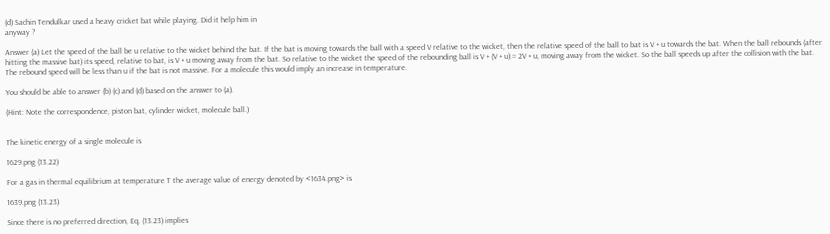(d) Sachin Tendulkar used a heavy cricket bat while playing. Did it help him in
anyway ?

Answer (a) Let the speed of the ball be u relative to the wicket behind the bat. If the bat is moving towards the ball with a speed V relative to the wicket, then the relative speed of the ball to bat is V + u towards the bat. When the ball rebounds (after hitting the massive bat) its speed, relative to bat, is V + u moving away from the bat. So relative to the wicket the speed of the rebounding ball is V + (V + u) = 2V + u, moving away from the wicket. So the ball speeds up after the collision with the bat. The rebound speed will be less than u if the bat is not massive. For a molecule this would imply an increase in temperature.

You should be able to answer (b) (c) and (d) based on the answer to (a).

(Hint: Note the correspondence, piston bat, cylinder wicket, molecule ball.)


The kinetic energy of a single molecule is

1629.png (13.22)

For a gas in thermal equilibrium at temperature T the average value of energy denoted by <1634.png> is

1639.png (13.23)

Since there is no preferred direction, Eq. (13.23) implies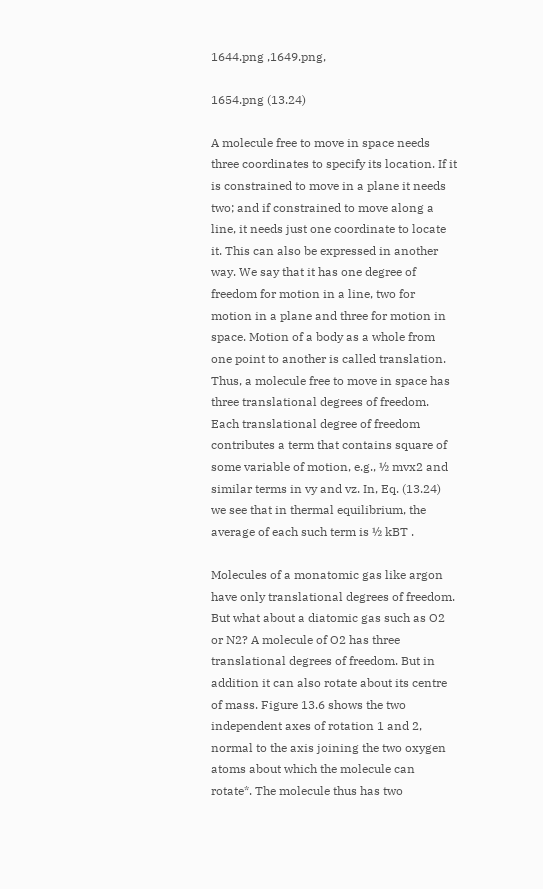1644.png ,1649.png,

1654.png (13.24)

A molecule free to move in space needs three coordinates to specify its location. If it is constrained to move in a plane it needs two; and if constrained to move along a line, it needs just one coordinate to locate it. This can also be expressed in another way. We say that it has one degree of freedom for motion in a line, two for motion in a plane and three for motion in space. Motion of a body as a whole from one point to another is called translation. Thus, a molecule free to move in space has three translational degrees of freedom. Each translational degree of freedom contributes a term that contains square of some variable of motion, e.g., ½ mvx2 and similar terms in vy and vz. In, Eq. (13.24) we see that in thermal equilibrium, the average of each such term is ½ kBT .

Molecules of a monatomic gas like argon have only translational degrees of freedom. But what about a diatomic gas such as O2 or N2? A molecule of O2 has three translational degrees of freedom. But in addition it can also rotate about its centre of mass. Figure 13.6 shows the two independent axes of rotation 1 and 2, normal to the axis joining the two oxygen atoms about which the molecule can rotate*. The molecule thus has two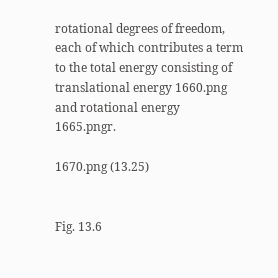rotational degrees of freedom, each of which contributes a term to the total energy consisting of translational energy 1660.png and rotational energy 1665.pngr.

1670.png (13.25)


Fig. 13.6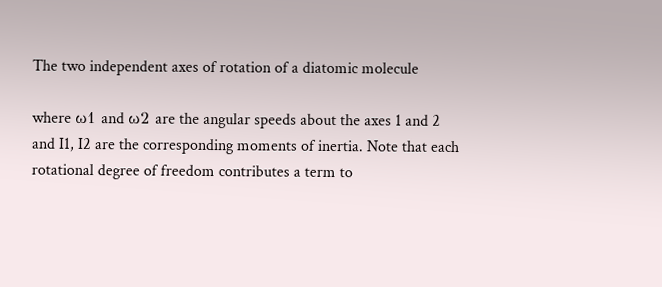The two independent axes of rotation of a diatomic molecule

where ω1 and ω2 are the angular speeds about the axes 1 and 2 and I1, I2 are the corresponding moments of inertia. Note that each rotational degree of freedom contributes a term to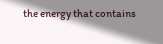the energy that contains